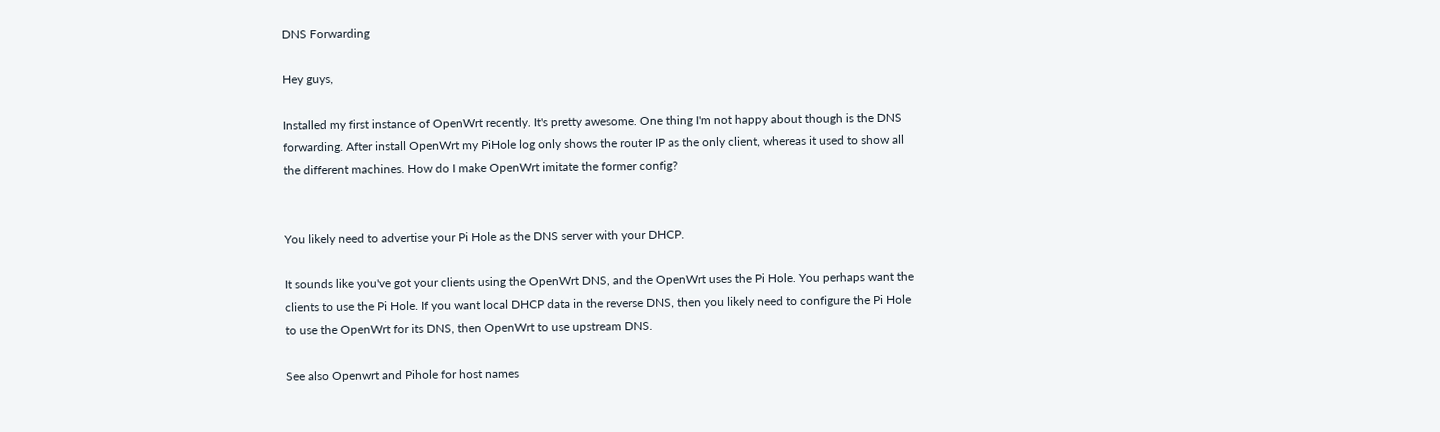DNS Forwarding

Hey guys,

Installed my first instance of OpenWrt recently. It's pretty awesome. One thing I'm not happy about though is the DNS forwarding. After install OpenWrt my PiHole log only shows the router IP as the only client, whereas it used to show all the different machines. How do I make OpenWrt imitate the former config?


You likely need to advertise your Pi Hole as the DNS server with your DHCP.

It sounds like you've got your clients using the OpenWrt DNS, and the OpenWrt uses the Pi Hole. You perhaps want the clients to use the Pi Hole. If you want local DHCP data in the reverse DNS, then you likely need to configure the Pi Hole to use the OpenWrt for its DNS, then OpenWrt to use upstream DNS.

See also Openwrt and Pihole for host names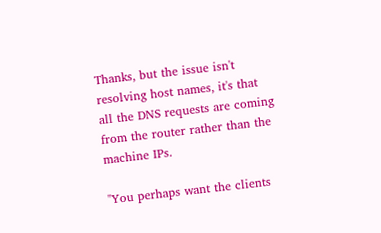Thanks, but the issue isn't resolving host names, it's that all the DNS requests are coming from the router rather than the machine IPs.

"You perhaps want the clients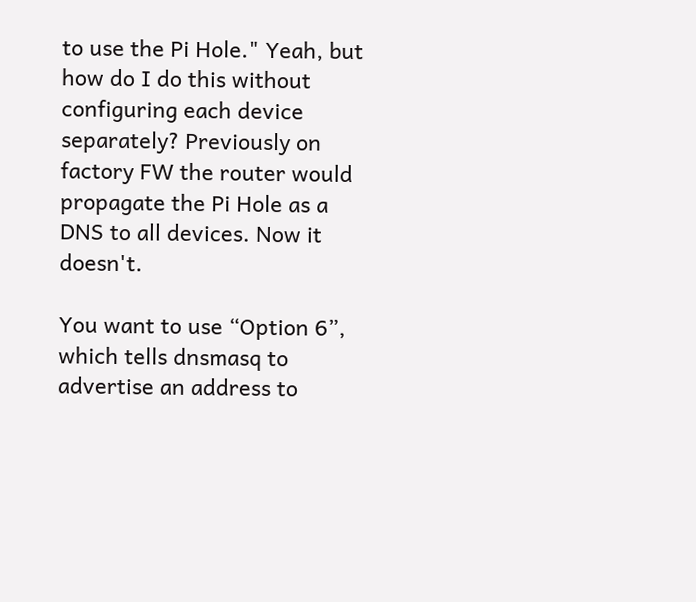to use the Pi Hole." Yeah, but how do I do this without configuring each device separately? Previously on factory FW the router would propagate the Pi Hole as a DNS to all devices. Now it doesn't.

You want to use “Option 6”, which tells dnsmasq to advertise an address to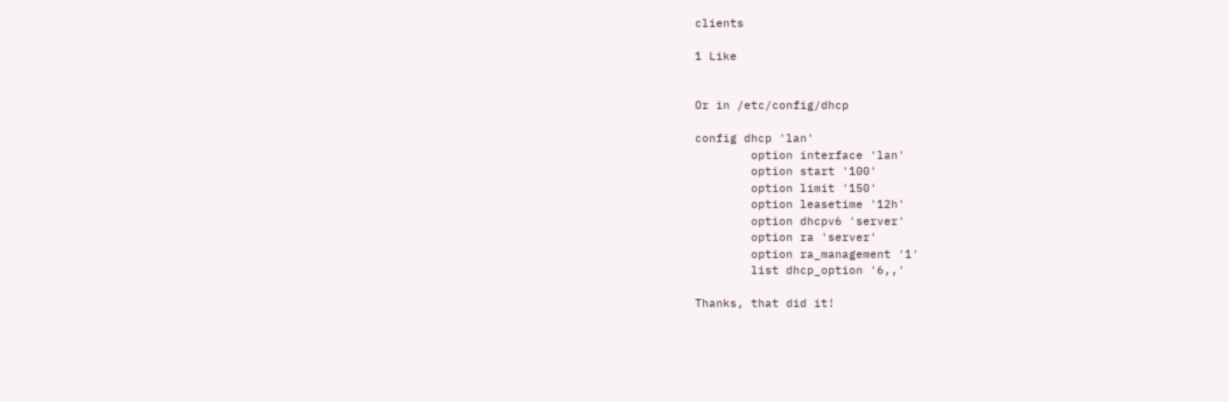clients

1 Like


Or in /etc/config/dhcp

config dhcp 'lan'
        option interface 'lan'
        option start '100'
        option limit '150'
        option leasetime '12h'
        option dhcpv6 'server'
        option ra 'server'
        option ra_management '1'
        list dhcp_option '6,,'

Thanks, that did it!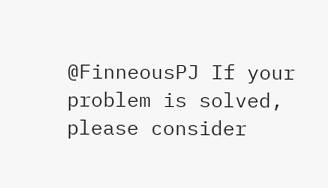@FinneousPJ If your problem is solved, please consider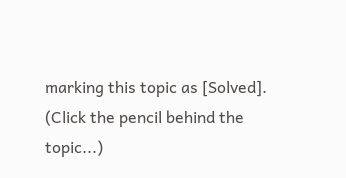marking this topic as [Solved]. (Click the pencil behind the topic...)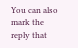You can also mark the reply that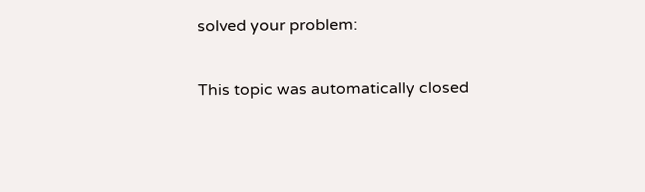solved your problem:

This topic was automatically closed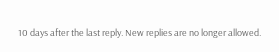10 days after the last reply. New replies are no longer allowed.